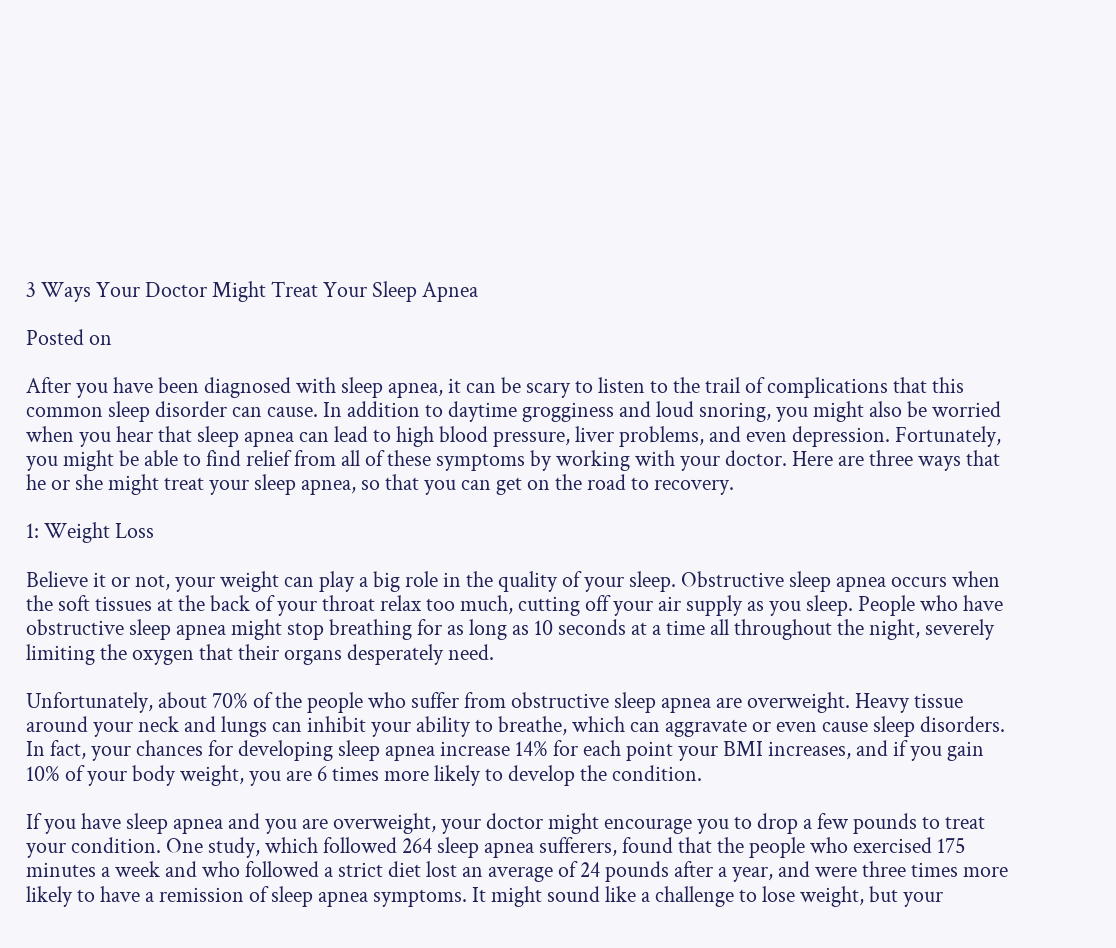3 Ways Your Doctor Might Treat Your Sleep Apnea

Posted on

After you have been diagnosed with sleep apnea, it can be scary to listen to the trail of complications that this common sleep disorder can cause. In addition to daytime grogginess and loud snoring, you might also be worried when you hear that sleep apnea can lead to high blood pressure, liver problems, and even depression. Fortunately, you might be able to find relief from all of these symptoms by working with your doctor. Here are three ways that he or she might treat your sleep apnea, so that you can get on the road to recovery.

1: Weight Loss

Believe it or not, your weight can play a big role in the quality of your sleep. Obstructive sleep apnea occurs when the soft tissues at the back of your throat relax too much, cutting off your air supply as you sleep. People who have obstructive sleep apnea might stop breathing for as long as 10 seconds at a time all throughout the night, severely limiting the oxygen that their organs desperately need.

Unfortunately, about 70% of the people who suffer from obstructive sleep apnea are overweight. Heavy tissue around your neck and lungs can inhibit your ability to breathe, which can aggravate or even cause sleep disorders. In fact, your chances for developing sleep apnea increase 14% for each point your BMI increases, and if you gain 10% of your body weight, you are 6 times more likely to develop the condition.

If you have sleep apnea and you are overweight, your doctor might encourage you to drop a few pounds to treat your condition. One study, which followed 264 sleep apnea sufferers, found that the people who exercised 175 minutes a week and who followed a strict diet lost an average of 24 pounds after a year, and were three times more likely to have a remission of sleep apnea symptoms. It might sound like a challenge to lose weight, but your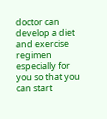doctor can develop a diet and exercise regimen especially for you so that you can start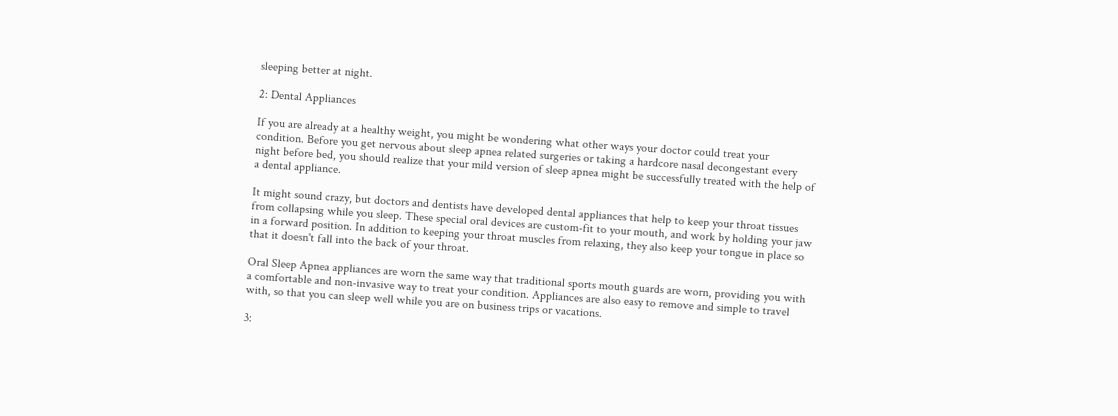sleeping better at night.

2: Dental Appliances

If you are already at a healthy weight, you might be wondering what other ways your doctor could treat your condition. Before you get nervous about sleep apnea related surgeries or taking a hardcore nasal decongestant every night before bed, you should realize that your mild version of sleep apnea might be successfully treated with the help of a dental appliance.

It might sound crazy, but doctors and dentists have developed dental appliances that help to keep your throat tissues from collapsing while you sleep. These special oral devices are custom-fit to your mouth, and work by holding your jaw in a forward position. In addition to keeping your throat muscles from relaxing, they also keep your tongue in place so that it doesn't fall into the back of your throat.

Oral Sleep Apnea appliances are worn the same way that traditional sports mouth guards are worn, providing you with a comfortable and non-invasive way to treat your condition. Appliances are also easy to remove and simple to travel with, so that you can sleep well while you are on business trips or vacations.

3: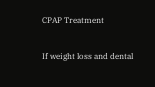CPAP Treatment

If weight loss and dental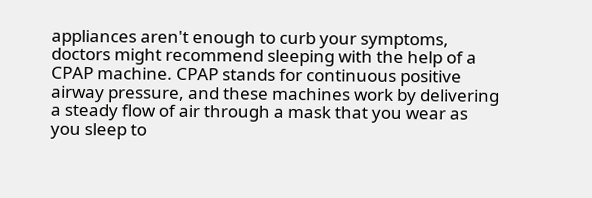appliances aren't enough to curb your symptoms, doctors might recommend sleeping with the help of a CPAP machine. CPAP stands for continuous positive airway pressure, and these machines work by delivering a steady flow of air through a mask that you wear as you sleep to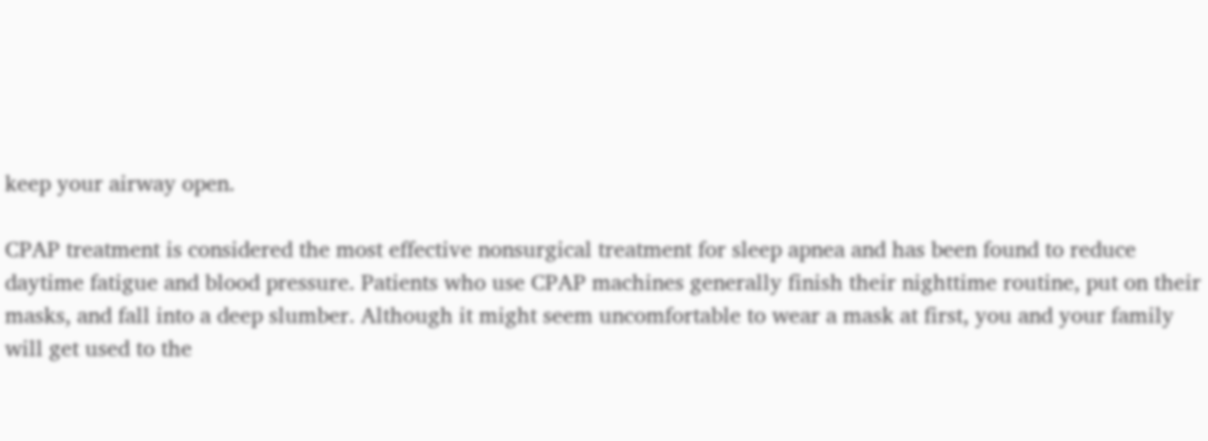keep your airway open.

CPAP treatment is considered the most effective nonsurgical treatment for sleep apnea and has been found to reduce daytime fatigue and blood pressure. Patients who use CPAP machines generally finish their nighttime routine, put on their masks, and fall into a deep slumber. Although it might seem uncomfortable to wear a mask at first, you and your family will get used to the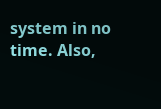system in no time. Also,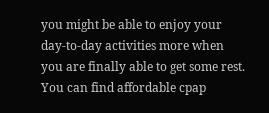you might be able to enjoy your day-to-day activities more when you are finally able to get some rest. You can find affordable cpap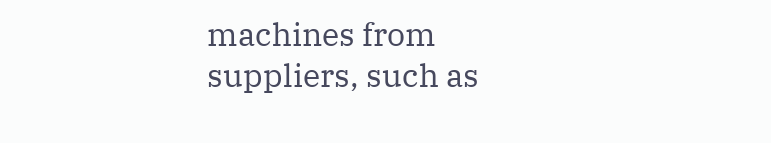machines from suppliers, such as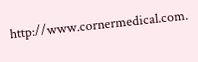http://www.cornermedical.com.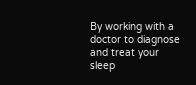By working with a doctor to diagnose and treat your sleep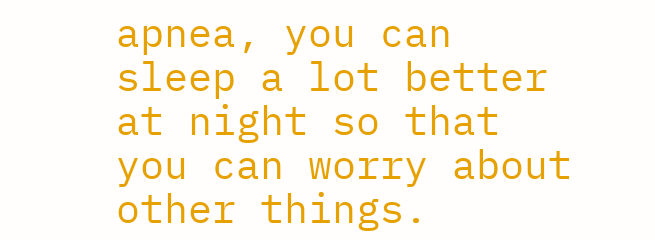apnea, you can sleep a lot better at night so that you can worry about other things.